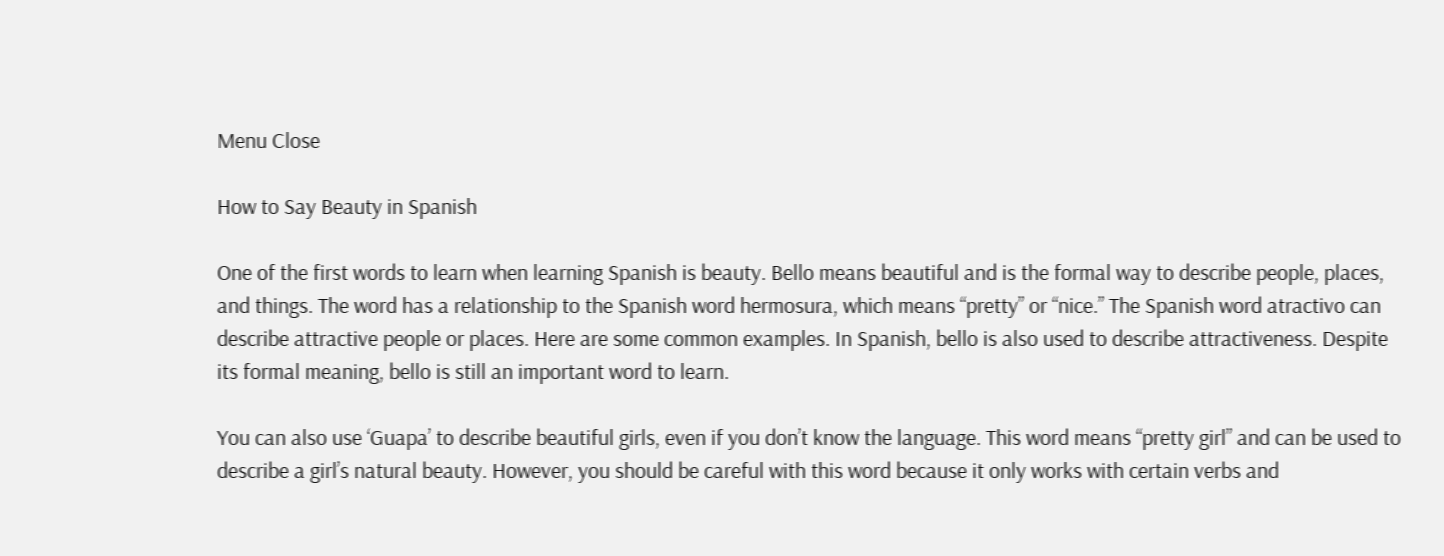Menu Close

How to Say Beauty in Spanish

One of the first words to learn when learning Spanish is beauty. Bello means beautiful and is the formal way to describe people, places, and things. The word has a relationship to the Spanish word hermosura, which means “pretty” or “nice.” The Spanish word atractivo can describe attractive people or places. Here are some common examples. In Spanish, bello is also used to describe attractiveness. Despite its formal meaning, bello is still an important word to learn.

You can also use ‘Guapa’ to describe beautiful girls, even if you don’t know the language. This word means “pretty girl” and can be used to describe a girl’s natural beauty. However, you should be careful with this word because it only works with certain verbs and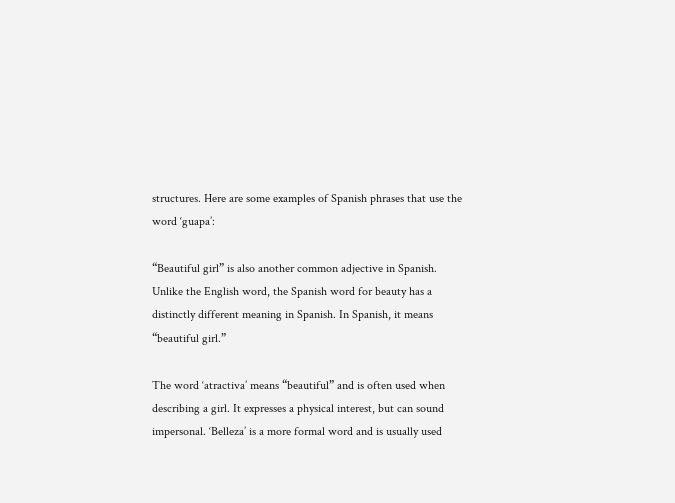structures. Here are some examples of Spanish phrases that use the word ‘guapa’:

“Beautiful girl” is also another common adjective in Spanish. Unlike the English word, the Spanish word for beauty has a distinctly different meaning in Spanish. In Spanish, it means “beautiful girl.”

The word ‘atractiva’ means “beautiful” and is often used when describing a girl. It expresses a physical interest, but can sound impersonal. ‘Belleza’ is a more formal word and is usually used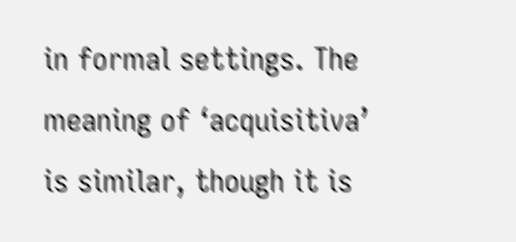in formal settings. The meaning of ‘acquisitiva’ is similar, though it is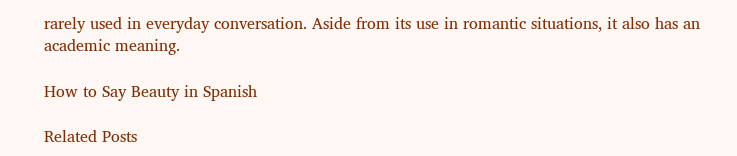rarely used in everyday conversation. Aside from its use in romantic situations, it also has an academic meaning.

How to Say Beauty in Spanish

Related Posts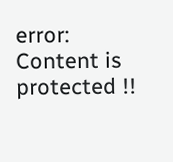error: Content is protected !!